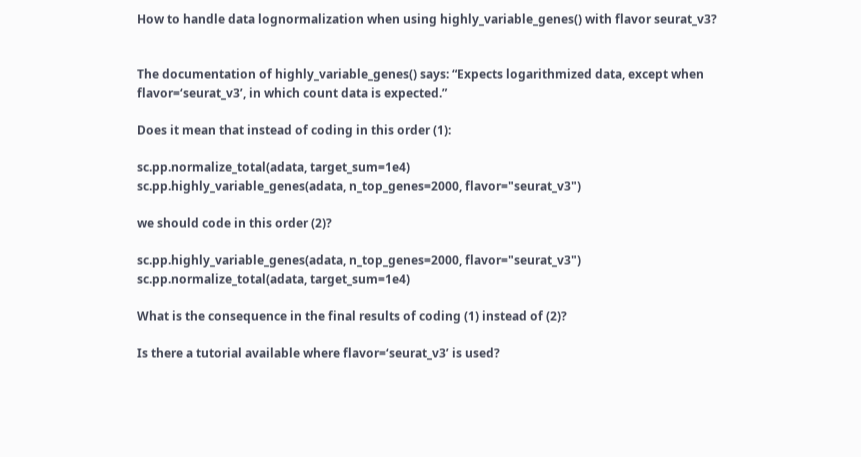How to handle data lognormalization when using highly_variable_genes() with flavor seurat_v3?


The documentation of highly_variable_genes() says: “Expects logarithmized data, except when flavor=‘seurat_v3’, in which count data is expected.”

Does it mean that instead of coding in this order (1):

sc.pp.normalize_total(adata, target_sum=1e4)
sc.pp.highly_variable_genes(adata, n_top_genes=2000, flavor="seurat_v3")

we should code in this order (2)?

sc.pp.highly_variable_genes(adata, n_top_genes=2000, flavor="seurat_v3")
sc.pp.normalize_total(adata, target_sum=1e4)

What is the consequence in the final results of coding (1) instead of (2)?

Is there a tutorial available where flavor=‘seurat_v3’ is used?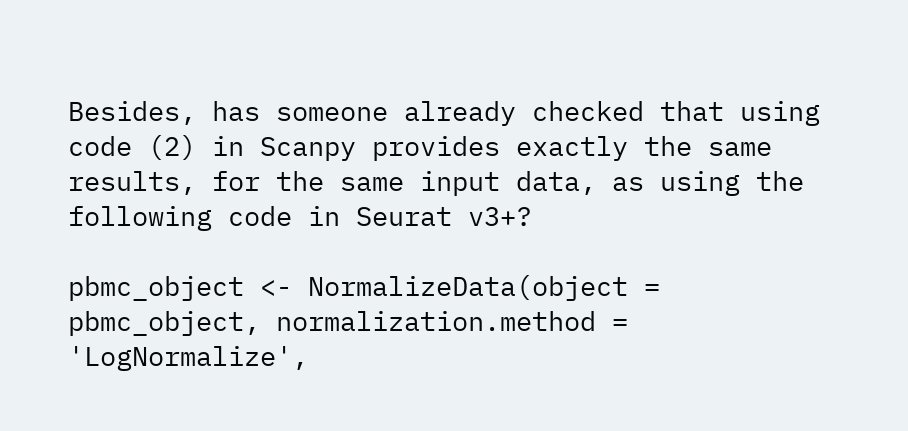Besides, has someone already checked that using code (2) in Scanpy provides exactly the same results, for the same input data, as using the following code in Seurat v3+?

pbmc_object <- NormalizeData(object = pbmc_object, normalization.method = 'LogNormalize',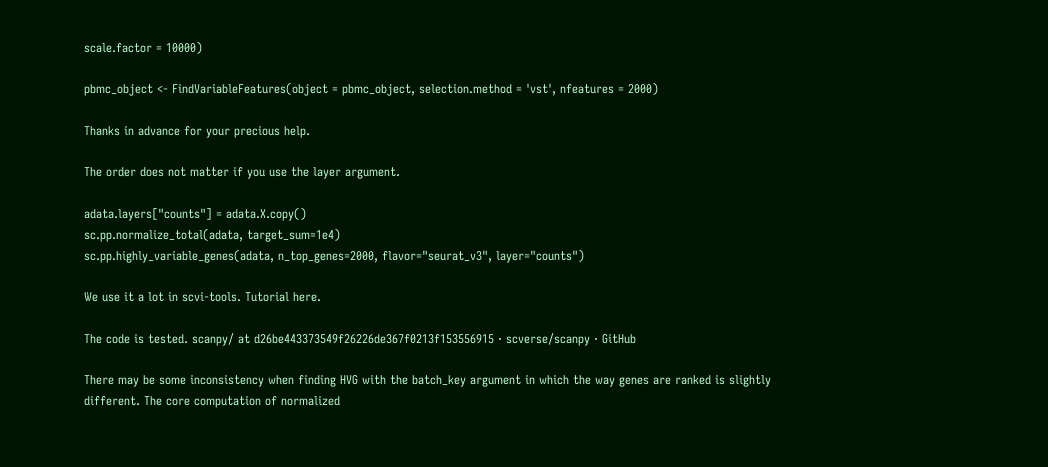scale.factor = 10000)

pbmc_object <- FindVariableFeatures(object = pbmc_object, selection.method = 'vst', nfeatures = 2000)

Thanks in advance for your precious help.

The order does not matter if you use the layer argument.

adata.layers["counts"] = adata.X.copy()
sc.pp.normalize_total(adata, target_sum=1e4)
sc.pp.highly_variable_genes(adata, n_top_genes=2000, flavor="seurat_v3", layer="counts")

We use it a lot in scvi-tools. Tutorial here.

The code is tested. scanpy/ at d26be443373549f26226de367f0213f153556915 · scverse/scanpy · GitHub

There may be some inconsistency when finding HVG with the batch_key argument in which the way genes are ranked is slightly different. The core computation of normalized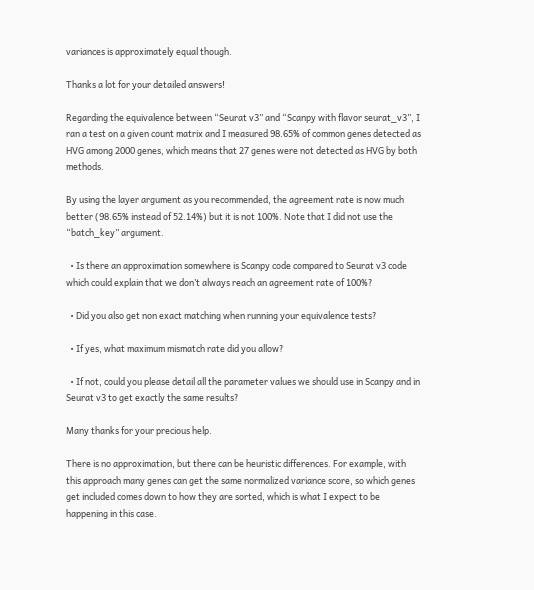variances is approximately equal though.

Thanks a lot for your detailed answers!

Regarding the equivalence between “Seurat v3” and “Scanpy with flavor seurat_v3”, I ran a test on a given count matrix and I measured 98.65% of common genes detected as HVG among 2000 genes, which means that 27 genes were not detected as HVG by both methods.

By using the layer argument as you recommended, the agreement rate is now much better (98.65% instead of 52.14%) but it is not 100%. Note that I did not use the “batch_key” argument.

  • Is there an approximation somewhere is Scanpy code compared to Seurat v3 code which could explain that we don’t always reach an agreement rate of 100%?

  • Did you also get non exact matching when running your equivalence tests?

  • If yes, what maximum mismatch rate did you allow?

  • If not, could you please detail all the parameter values we should use in Scanpy and in Seurat v3 to get exactly the same results?

Many thanks for your precious help.

There is no approximation, but there can be heuristic differences. For example, with this approach many genes can get the same normalized variance score, so which genes get included comes down to how they are sorted, which is what I expect to be happening in this case.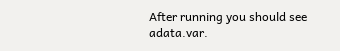After running you should see adata.var.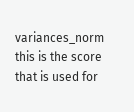variances_norm this is the score that is used for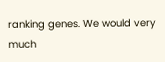ranking genes. We would very much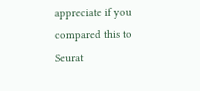appreciate if you compared this to Seurat